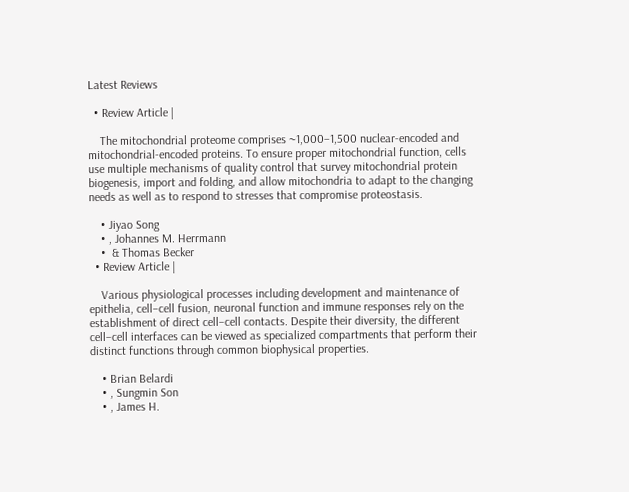Latest Reviews

  • Review Article |

    The mitochondrial proteome comprises ~1,000–1,500 nuclear-encoded and mitochondrial-encoded proteins. To ensure proper mitochondrial function, cells use multiple mechanisms of quality control that survey mitochondrial protein biogenesis, import and folding, and allow mitochondria to adapt to the changing needs as well as to respond to stresses that compromise proteostasis.

    • Jiyao Song
    • , Johannes M. Herrmann
    •  & Thomas Becker
  • Review Article |

    Various physiological processes including development and maintenance of epithelia, cell–cell fusion, neuronal function and immune responses rely on the establishment of direct cell–cell contacts. Despite their diversity, the different cell–cell interfaces can be viewed as specialized compartments that perform their distinct functions through common biophysical properties.

    • Brian Belardi
    • , Sungmin Son
    • , James H.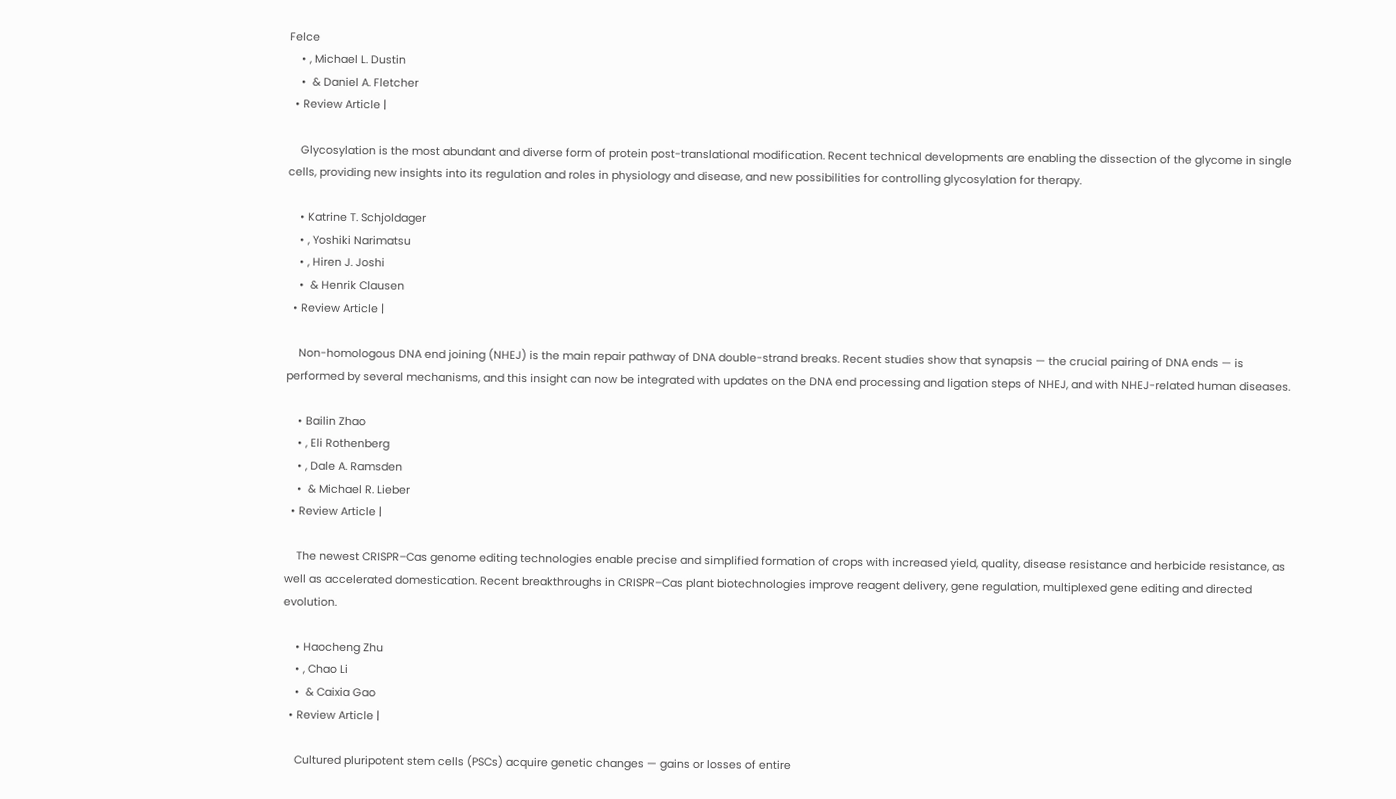Felce
    • , Michael L. Dustin
    •  & Daniel A. Fletcher
  • Review Article |

    Glycosylation is the most abundant and diverse form of protein post-translational modification. Recent technical developments are enabling the dissection of the glycome in single cells, providing new insights into its regulation and roles in physiology and disease, and new possibilities for controlling glycosylation for therapy.

    • Katrine T. Schjoldager
    • , Yoshiki Narimatsu
    • , Hiren J. Joshi
    •  & Henrik Clausen
  • Review Article |

    Non-homologous DNA end joining (NHEJ) is the main repair pathway of DNA double-strand breaks. Recent studies show that synapsis — the crucial pairing of DNA ends — is performed by several mechanisms, and this insight can now be integrated with updates on the DNA end processing and ligation steps of NHEJ, and with NHEJ-related human diseases.

    • Bailin Zhao
    • , Eli Rothenberg
    • , Dale A. Ramsden
    •  & Michael R. Lieber
  • Review Article |

    The newest CRISPR–Cas genome editing technologies enable precise and simplified formation of crops with increased yield, quality, disease resistance and herbicide resistance, as well as accelerated domestication. Recent breakthroughs in CRISPR–Cas plant biotechnologies improve reagent delivery, gene regulation, multiplexed gene editing and directed evolution.

    • Haocheng Zhu
    • , Chao Li
    •  & Caixia Gao
  • Review Article |

    Cultured pluripotent stem cells (PSCs) acquire genetic changes — gains or losses of entire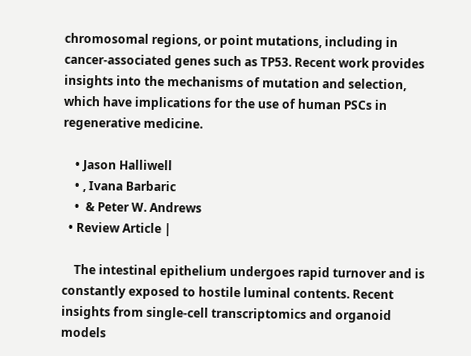chromosomal regions, or point mutations, including in cancer-associated genes such as TP53. Recent work provides insights into the mechanisms of mutation and selection, which have implications for the use of human PSCs in regenerative medicine.

    • Jason Halliwell
    • , Ivana Barbaric
    •  & Peter W. Andrews
  • Review Article |

    The intestinal epithelium undergoes rapid turnover and is constantly exposed to hostile luminal contents. Recent insights from single-cell transcriptomics and organoid models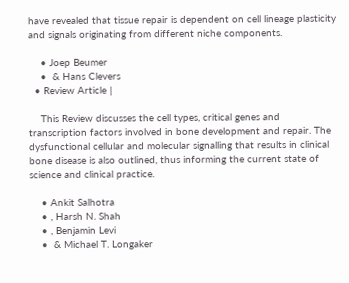have revealed that tissue repair is dependent on cell lineage plasticity and signals originating from different niche components.

    • Joep Beumer
    •  & Hans Clevers
  • Review Article |

    This Review discusses the cell types, critical genes and transcription factors involved in bone development and repair. The dysfunctional cellular and molecular signalling that results in clinical bone disease is also outlined, thus informing the current state of science and clinical practice.

    • Ankit Salhotra
    • , Harsh N. Shah
    • , Benjamin Levi
    •  & Michael T. Longaker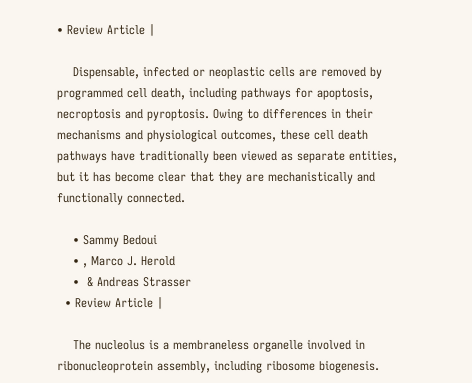• Review Article |

    Dispensable, infected or neoplastic cells are removed by programmed cell death, including pathways for apoptosis, necroptosis and pyroptosis. Owing to differences in their mechanisms and physiological outcomes, these cell death pathways have traditionally been viewed as separate entities, but it has become clear that they are mechanistically and functionally connected.

    • Sammy Bedoui
    • , Marco J. Herold
    •  & Andreas Strasser
  • Review Article |

    The nucleolus is a membraneless organelle involved in ribonucleoprotein assembly, including ribosome biogenesis.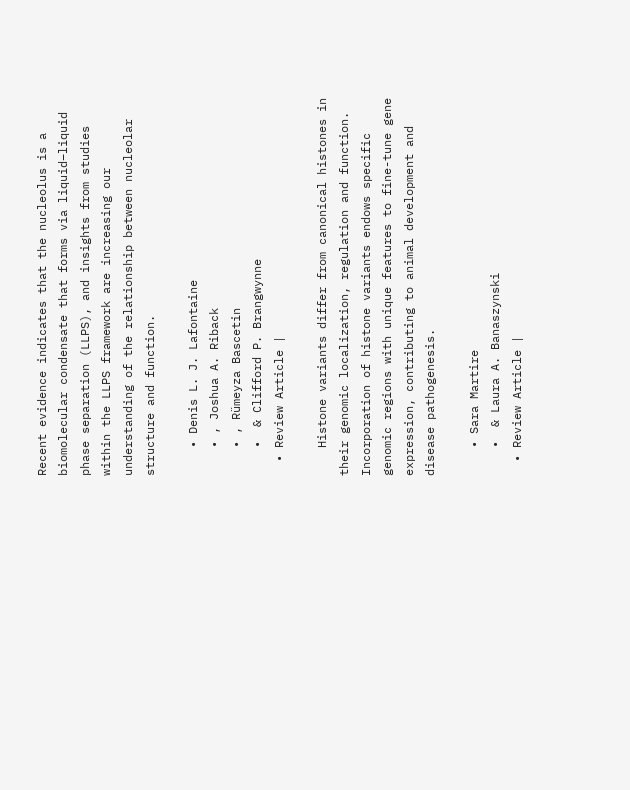Recent evidence indicates that the nucleolus is a biomolecular condensate that forms via liquid–liquid phase separation (LLPS), and insights from studies within the LLPS framework are increasing our understanding of the relationship between nucleolar structure and function.

    • Denis L. J. Lafontaine
    • , Joshua A. Riback
    • , Rümeyza Bascetin
    •  & Clifford P. Brangwynne
  • Review Article |

    Histone variants differ from canonical histones in their genomic localization, regulation and function. Incorporation of histone variants endows specific genomic regions with unique features to fine-tune gene expression, contributing to animal development and disease pathogenesis.

    • Sara Martire
    •  & Laura A. Banaszynski
  • Review Article |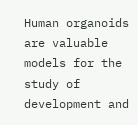Human organoids are valuable models for the study of development and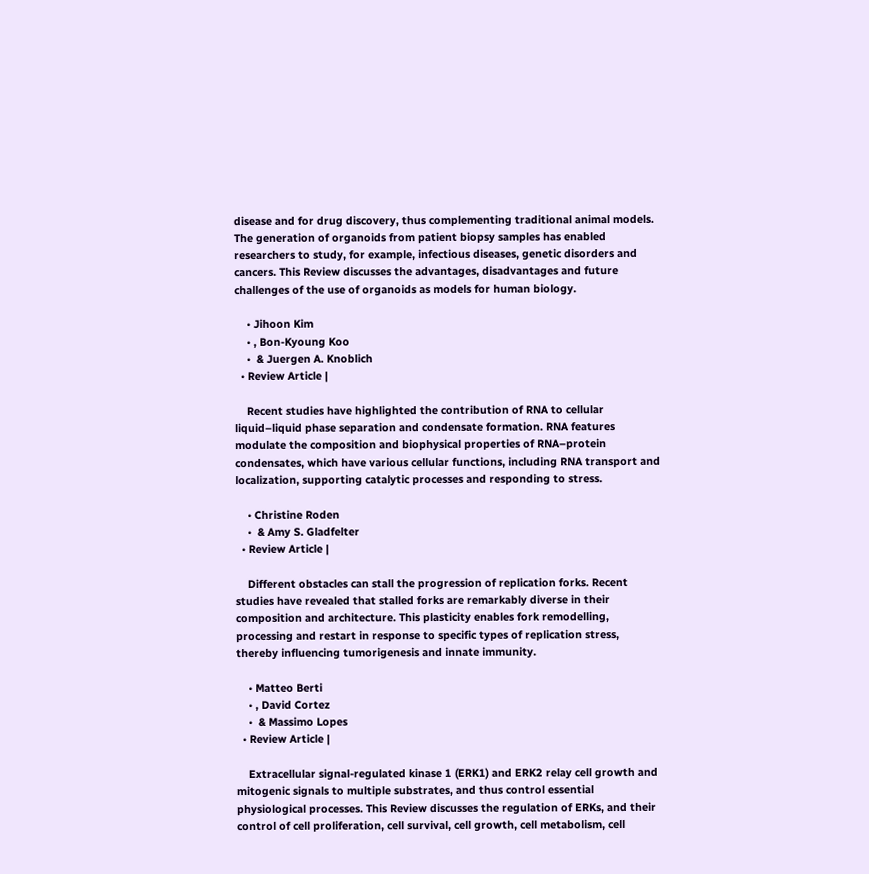disease and for drug discovery, thus complementing traditional animal models. The generation of organoids from patient biopsy samples has enabled researchers to study, for example, infectious diseases, genetic disorders and cancers. This Review discusses the advantages, disadvantages and future challenges of the use of organoids as models for human biology.

    • Jihoon Kim
    • , Bon-Kyoung Koo
    •  & Juergen A. Knoblich
  • Review Article |

    Recent studies have highlighted the contribution of RNA to cellular liquid–liquid phase separation and condensate formation. RNA features modulate the composition and biophysical properties of RNA–protein condensates, which have various cellular functions, including RNA transport and localization, supporting catalytic processes and responding to stress.

    • Christine Roden
    •  & Amy S. Gladfelter
  • Review Article |

    Different obstacles can stall the progression of replication forks. Recent studies have revealed that stalled forks are remarkably diverse in their composition and architecture. This plasticity enables fork remodelling, processing and restart in response to specific types of replication stress, thereby influencing tumorigenesis and innate immunity.

    • Matteo Berti
    • , David Cortez
    •  & Massimo Lopes
  • Review Article |

    Extracellular signal-regulated kinase 1 (ERK1) and ERK2 relay cell growth and mitogenic signals to multiple substrates, and thus control essential physiological processes. This Review discusses the regulation of ERKs, and their control of cell proliferation, cell survival, cell growth, cell metabolism, cell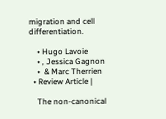migration and cell differentiation.

    • Hugo Lavoie
    • , Jessica Gagnon
    •  & Marc Therrien
  • Review Article |

    The non-canonical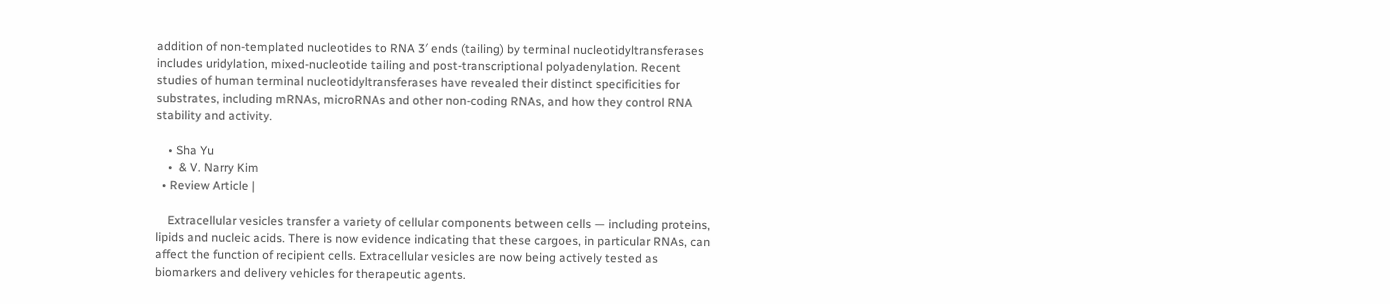addition of non-templated nucleotides to RNA 3′ ends (tailing) by terminal nucleotidyltransferases includes uridylation, mixed-nucleotide tailing and post-transcriptional polyadenylation. Recent studies of human terminal nucleotidyltransferases have revealed their distinct specificities for substrates, including mRNAs, microRNAs and other non-coding RNAs, and how they control RNA stability and activity.

    • Sha Yu
    •  & V. Narry Kim
  • Review Article |

    Extracellular vesicles transfer a variety of cellular components between cells — including proteins, lipids and nucleic acids. There is now evidence indicating that these cargoes, in particular RNAs, can affect the function of recipient cells. Extracellular vesicles are now being actively tested as biomarkers and delivery vehicles for therapeutic agents.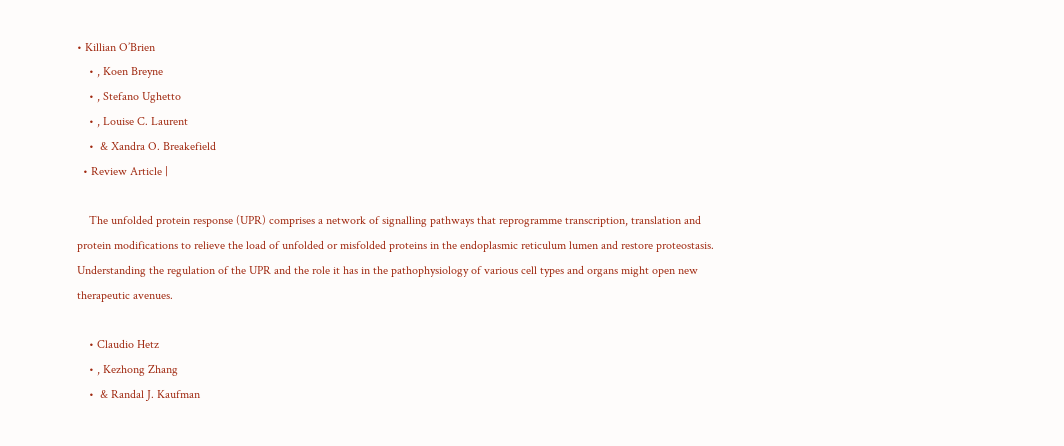• Killian O’Brien
    • , Koen Breyne
    • , Stefano Ughetto
    • , Louise C. Laurent
    •  & Xandra O. Breakefield
  • Review Article |

    The unfolded protein response (UPR) comprises a network of signalling pathways that reprogramme transcription, translation and protein modifications to relieve the load of unfolded or misfolded proteins in the endoplasmic reticulum lumen and restore proteostasis. Understanding the regulation of the UPR and the role it has in the pathophysiology of various cell types and organs might open new therapeutic avenues.

    • Claudio Hetz
    • , Kezhong Zhang
    •  & Randal J. Kaufman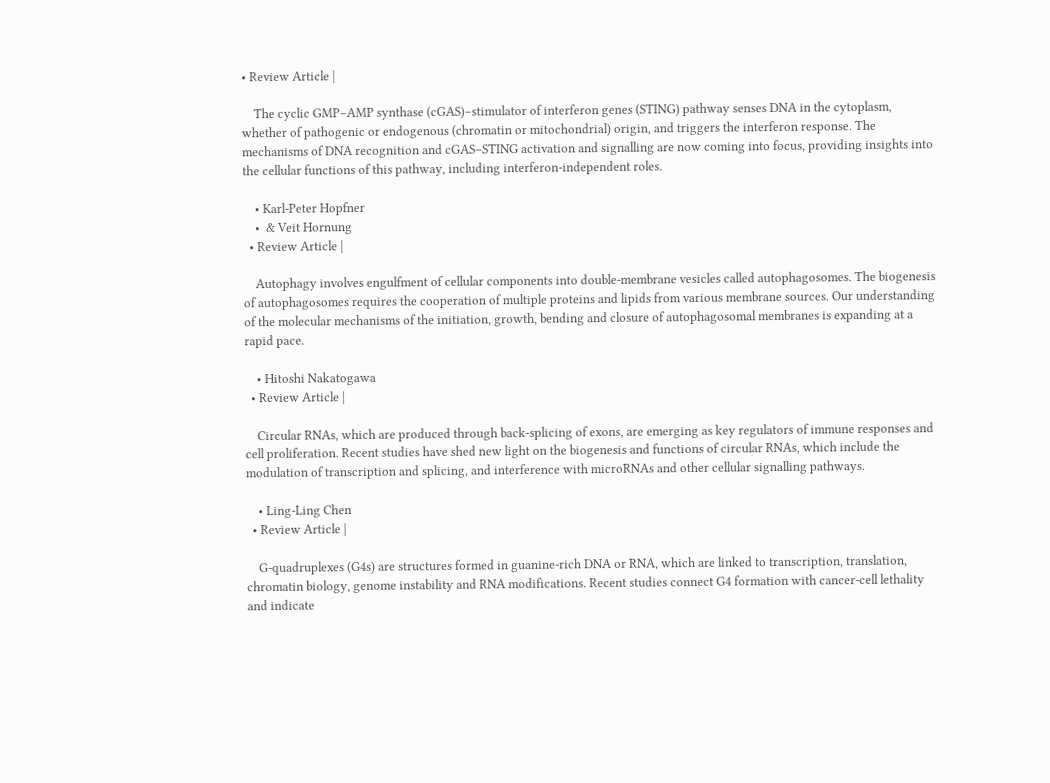• Review Article |

    The cyclic GMP–AMP synthase (cGAS)–stimulator of interferon genes (STING) pathway senses DNA in the cytoplasm, whether of pathogenic or endogenous (chromatin or mitochondrial) origin, and triggers the interferon response. The mechanisms of DNA recognition and cGAS–STING activation and signalling are now coming into focus, providing insights into the cellular functions of this pathway, including interferon-independent roles.

    • Karl-Peter Hopfner
    •  & Veit Hornung
  • Review Article |

    Autophagy involves engulfment of cellular components into double-membrane vesicles called autophagosomes. The biogenesis of autophagosomes requires the cooperation of multiple proteins and lipids from various membrane sources. Our understanding of the molecular mechanisms of the initiation, growth, bending and closure of autophagosomal membranes is expanding at a rapid pace.

    • Hitoshi Nakatogawa
  • Review Article |

    Circular RNAs, which are produced through back-splicing of exons, are emerging as key regulators of immune responses and cell proliferation. Recent studies have shed new light on the biogenesis and functions of circular RNAs, which include the modulation of transcription and splicing, and interference with microRNAs and other cellular signalling pathways.

    • Ling-Ling Chen
  • Review Article |

    G-quadruplexes (G4s) are structures formed in guanine-rich DNA or RNA, which are linked to transcription, translation, chromatin biology, genome instability and RNA modifications. Recent studies connect G4 formation with cancer-cell lethality and indicate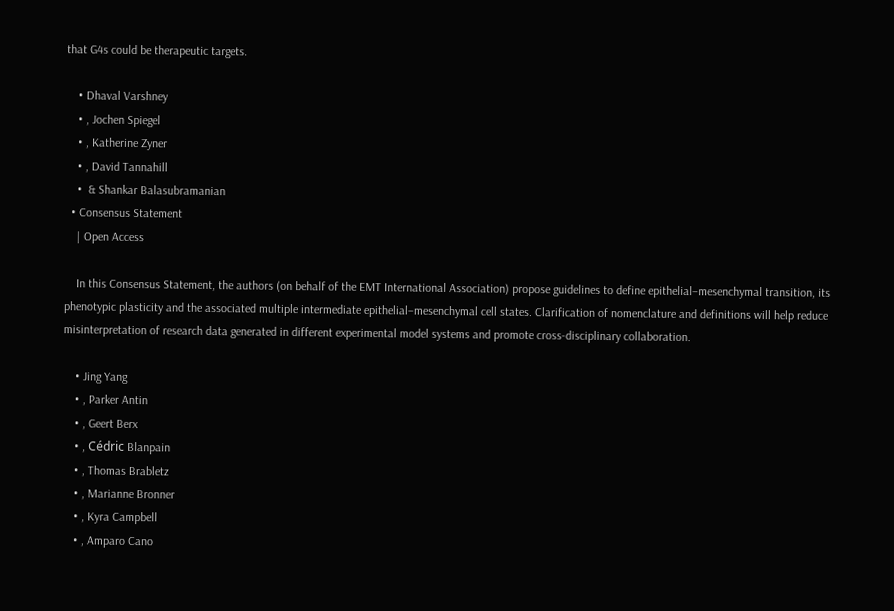that G4s could be therapeutic targets.

    • Dhaval Varshney
    • , Jochen Spiegel
    • , Katherine Zyner
    • , David Tannahill
    •  & Shankar Balasubramanian
  • Consensus Statement
    | Open Access

    In this Consensus Statement, the authors (on behalf of the EMT International Association) propose guidelines to define epithelial–mesenchymal transition, its phenotypic plasticity and the associated multiple intermediate epithelial–mesenchymal cell states. Clarification of nomenclature and definitions will help reduce misinterpretation of research data generated in different experimental model systems and promote cross-disciplinary collaboration.

    • Jing Yang
    • , Parker Antin
    • , Geert Berx
    • , Cédric Blanpain
    • , Thomas Brabletz
    • , Marianne Bronner
    • , Kyra Campbell
    • , Amparo Cano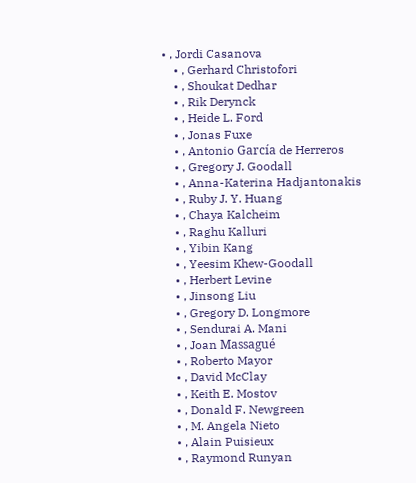• , Jordi Casanova
    • , Gerhard Christofori
    • , Shoukat Dedhar
    • , Rik Derynck
    • , Heide L. Ford
    • , Jonas Fuxe
    • , Antonio García de Herreros
    • , Gregory J. Goodall
    • , Anna-Katerina Hadjantonakis
    • , Ruby J. Y. Huang
    • , Chaya Kalcheim
    • , Raghu Kalluri
    • , Yibin Kang
    • , Yeesim Khew-Goodall
    • , Herbert Levine
    • , Jinsong Liu
    • , Gregory D. Longmore
    • , Sendurai A. Mani
    • , Joan Massagué
    • , Roberto Mayor
    • , David McClay
    • , Keith E. Mostov
    • , Donald F. Newgreen
    • , M. Angela Nieto
    • , Alain Puisieux
    • , Raymond Runyan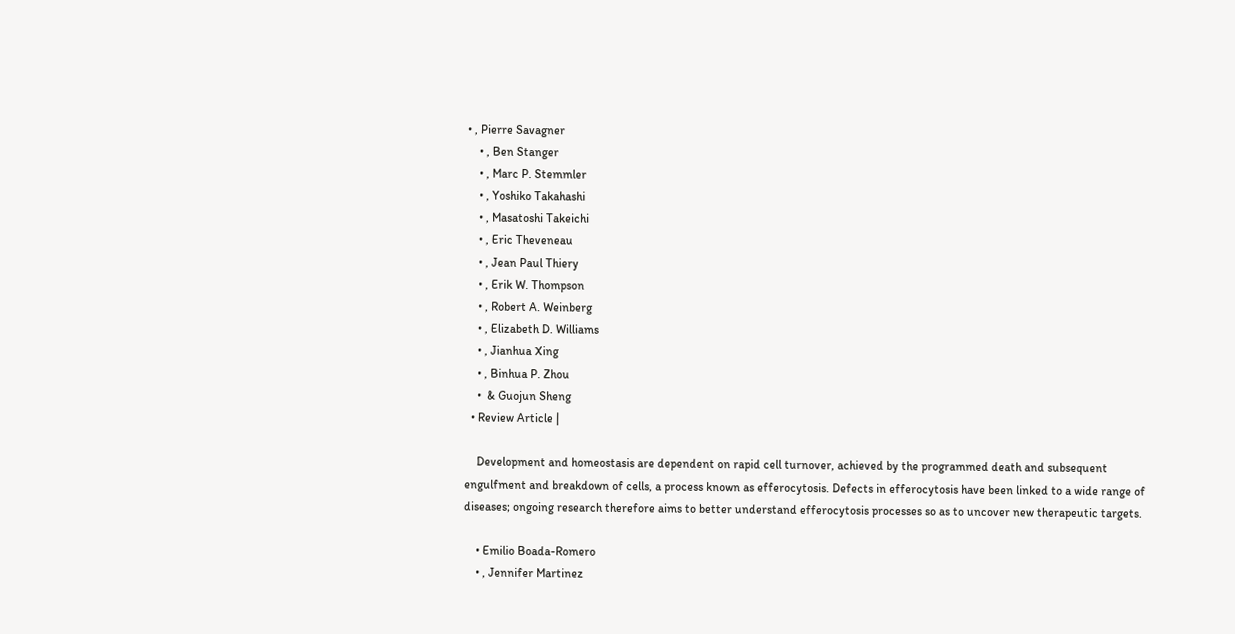• , Pierre Savagner
    • , Ben Stanger
    • , Marc P. Stemmler
    • , Yoshiko Takahashi
    • , Masatoshi Takeichi
    • , Eric Theveneau
    • , Jean Paul Thiery
    • , Erik W. Thompson
    • , Robert A. Weinberg
    • , Elizabeth D. Williams
    • , Jianhua Xing
    • , Binhua P. Zhou
    •  & Guojun Sheng
  • Review Article |

    Development and homeostasis are dependent on rapid cell turnover, achieved by the programmed death and subsequent engulfment and breakdown of cells, a process known as efferocytosis. Defects in efferocytosis have been linked to a wide range of diseases; ongoing research therefore aims to better understand efferocytosis processes so as to uncover new therapeutic targets.

    • Emilio Boada-Romero
    • , Jennifer Martinez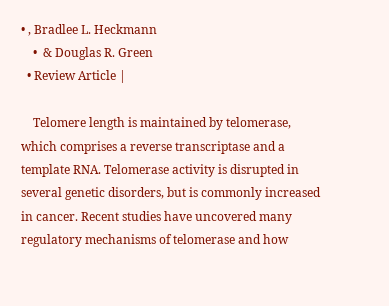• , Bradlee L. Heckmann
    •  & Douglas R. Green
  • Review Article |

    Telomere length is maintained by telomerase, which comprises a reverse transcriptase and a template RNA. Telomerase activity is disrupted in several genetic disorders, but is commonly increased in cancer. Recent studies have uncovered many regulatory mechanisms of telomerase and how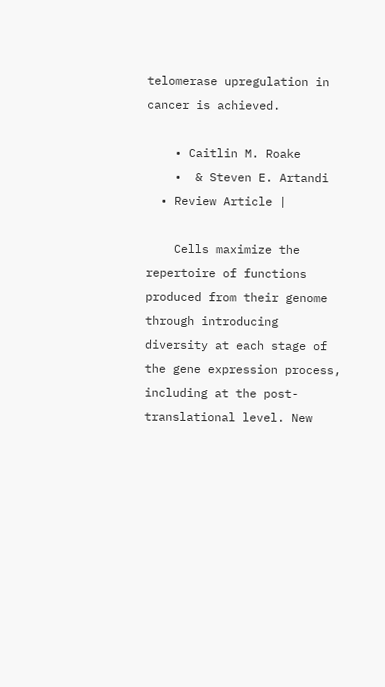telomerase upregulation in cancer is achieved.

    • Caitlin M. Roake
    •  & Steven E. Artandi
  • Review Article |

    Cells maximize the repertoire of functions produced from their genome through introducing diversity at each stage of the gene expression process, including at the post-translational level. New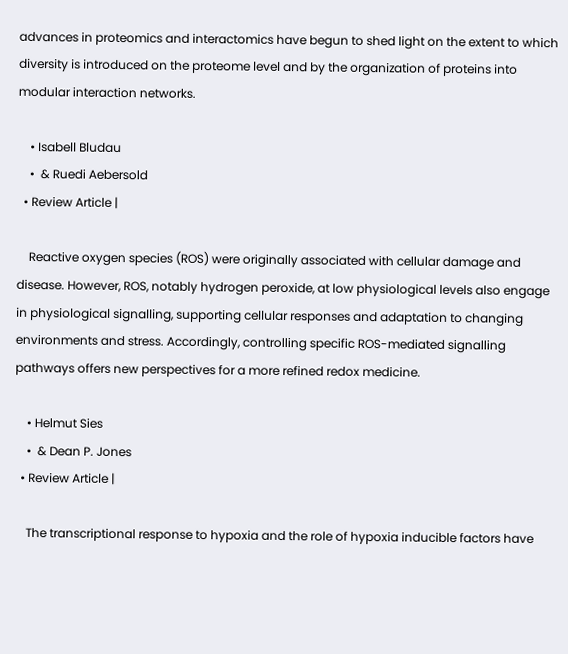advances in proteomics and interactomics have begun to shed light on the extent to which diversity is introduced on the proteome level and by the organization of proteins into modular interaction networks.

    • Isabell Bludau
    •  & Ruedi Aebersold
  • Review Article |

    Reactive oxygen species (ROS) were originally associated with cellular damage and disease. However, ROS, notably hydrogen peroxide, at low physiological levels also engage in physiological signalling, supporting cellular responses and adaptation to changing environments and stress. Accordingly, controlling specific ROS-mediated signalling pathways offers new perspectives for a more refined redox medicine.

    • Helmut Sies
    •  & Dean P. Jones
  • Review Article |

    The transcriptional response to hypoxia and the role of hypoxia inducible factors have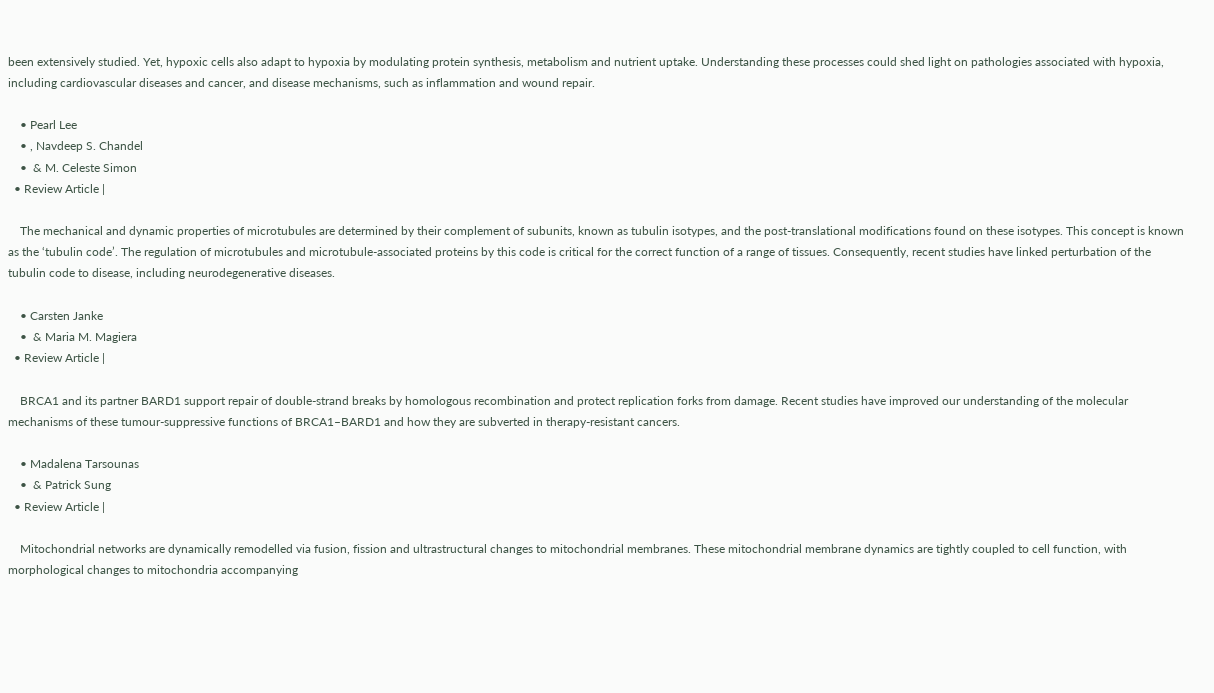been extensively studied. Yet, hypoxic cells also adapt to hypoxia by modulating protein synthesis, metabolism and nutrient uptake. Understanding these processes could shed light on pathologies associated with hypoxia, including cardiovascular diseases and cancer, and disease mechanisms, such as inflammation and wound repair.

    • Pearl Lee
    • , Navdeep S. Chandel
    •  & M. Celeste Simon
  • Review Article |

    The mechanical and dynamic properties of microtubules are determined by their complement of subunits, known as tubulin isotypes, and the post-translational modifications found on these isotypes. This concept is known as the ‘tubulin code’. The regulation of microtubules and microtubule-associated proteins by this code is critical for the correct function of a range of tissues. Consequently, recent studies have linked perturbation of the tubulin code to disease, including neurodegenerative diseases.

    • Carsten Janke
    •  & Maria M. Magiera
  • Review Article |

    BRCA1 and its partner BARD1 support repair of double-strand breaks by homologous recombination and protect replication forks from damage. Recent studies have improved our understanding of the molecular mechanisms of these tumour-suppressive functions of BRCA1–BARD1 and how they are subverted in therapy-resistant cancers.

    • Madalena Tarsounas
    •  & Patrick Sung
  • Review Article |

    Mitochondrial networks are dynamically remodelled via fusion, fission and ultrastructural changes to mitochondrial membranes. These mitochondrial membrane dynamics are tightly coupled to cell function, with morphological changes to mitochondria accompanying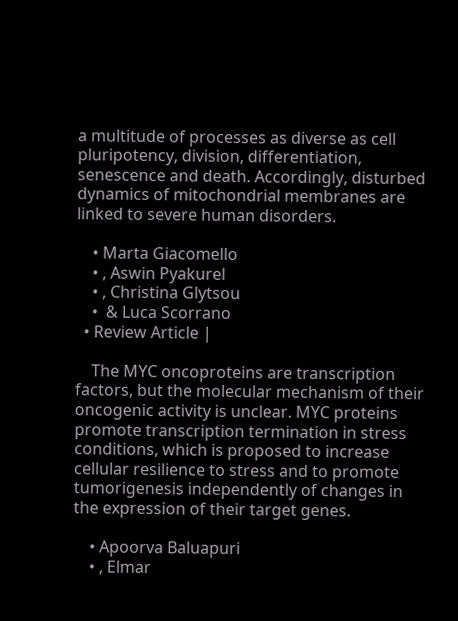a multitude of processes as diverse as cell pluripotency, division, differentiation, senescence and death. Accordingly, disturbed dynamics of mitochondrial membranes are linked to severe human disorders.

    • Marta Giacomello
    • , Aswin Pyakurel
    • , Christina Glytsou
    •  & Luca Scorrano
  • Review Article |

    The MYC oncoproteins are transcription factors, but the molecular mechanism of their oncogenic activity is unclear. MYC proteins promote transcription termination in stress conditions, which is proposed to increase cellular resilience to stress and to promote tumorigenesis independently of changes in the expression of their target genes.

    • Apoorva Baluapuri
    • , Elmar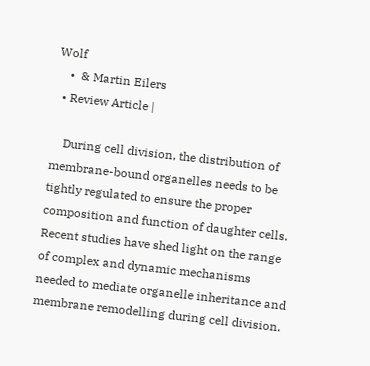Wolf
    •  & Martin Eilers
  • Review Article |

    During cell division, the distribution of membrane-bound organelles needs to be tightly regulated to ensure the proper composition and function of daughter cells. Recent studies have shed light on the range of complex and dynamic mechanisms needed to mediate organelle inheritance and membrane remodelling during cell division.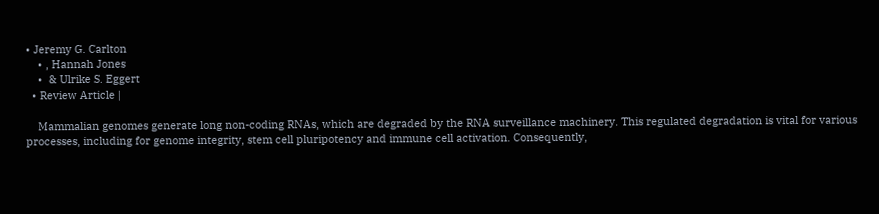• Jeremy G. Carlton
    • , Hannah Jones
    •  & Ulrike S. Eggert
  • Review Article |

    Mammalian genomes generate long non-coding RNAs, which are degraded by the RNA surveillance machinery. This regulated degradation is vital for various processes, including for genome integrity, stem cell pluripotency and immune cell activation. Consequently,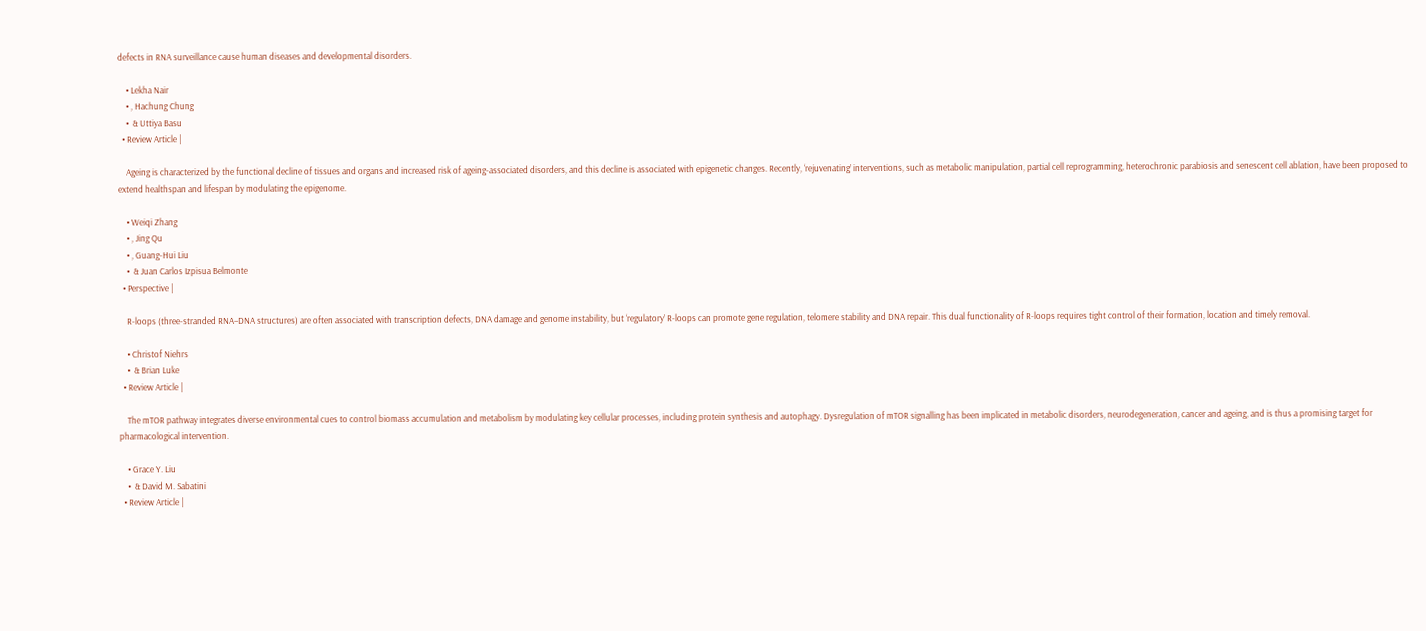defects in RNA surveillance cause human diseases and developmental disorders.

    • Lekha Nair
    • , Hachung Chung
    •  & Uttiya Basu
  • Review Article |

    Ageing is characterized by the functional decline of tissues and organs and increased risk of ageing-associated disorders, and this decline is associated with epigenetic changes. Recently, ‘rejuvenating’ interventions, such as metabolic manipulation, partial cell reprogramming, heterochronic parabiosis and senescent cell ablation, have been proposed to extend healthspan and lifespan by modulating the epigenome.

    • Weiqi Zhang
    • , Jing Qu
    • , Guang-Hui Liu
    •  & Juan Carlos Izpisua Belmonte
  • Perspective |

    R-loops (three-stranded RNA–DNA structures) are often associated with transcription defects, DNA damage and genome instability, but ‘regulatory’ R-loops can promote gene regulation, telomere stability and DNA repair. This dual functionality of R-loops requires tight control of their formation, location and timely removal.

    • Christof Niehrs
    •  & Brian Luke
  • Review Article |

    The mTOR pathway integrates diverse environmental cues to control biomass accumulation and metabolism by modulating key cellular processes, including protein synthesis and autophagy. Dysregulation of mTOR signalling has been implicated in metabolic disorders, neurodegeneration, cancer and ageing, and is thus a promising target for pharmacological intervention.

    • Grace Y. Liu
    •  & David M. Sabatini
  • Review Article |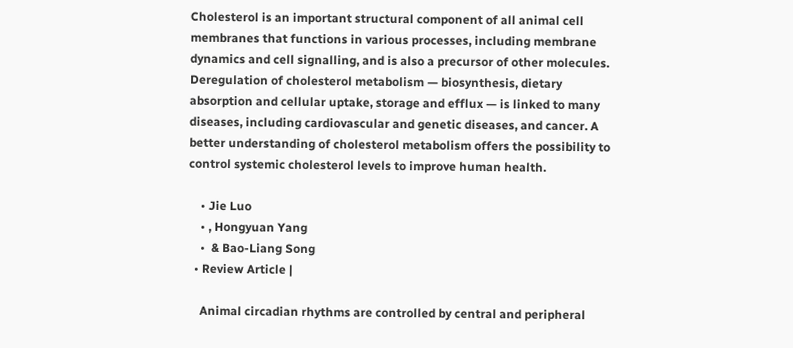Cholesterol is an important structural component of all animal cell membranes that functions in various processes, including membrane dynamics and cell signalling, and is also a precursor of other molecules. Deregulation of cholesterol metabolism — biosynthesis, dietary absorption and cellular uptake, storage and efflux — is linked to many diseases, including cardiovascular and genetic diseases, and cancer. A better understanding of cholesterol metabolism offers the possibility to control systemic cholesterol levels to improve human health.

    • Jie Luo
    • , Hongyuan Yang
    •  & Bao-Liang Song
  • Review Article |

    Animal circadian rhythms are controlled by central and peripheral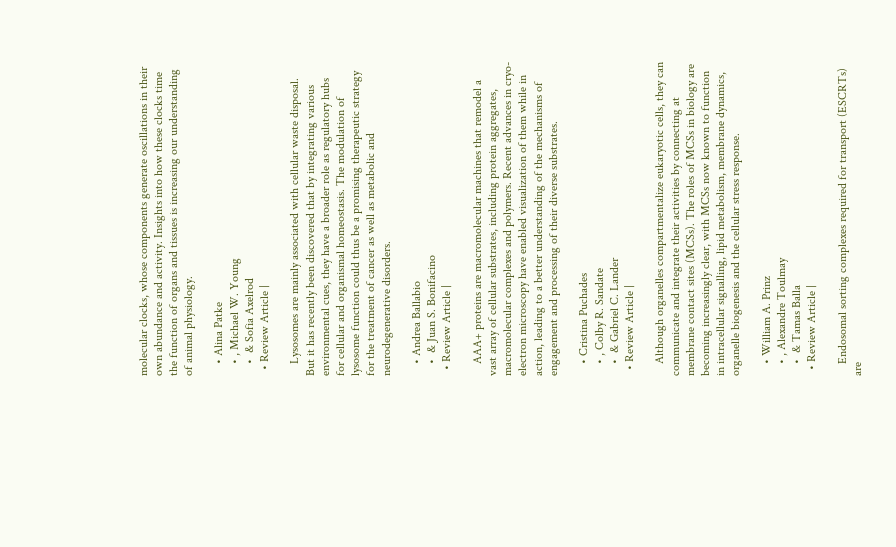molecular clocks, whose components generate oscillations in their own abundance and activity. Insights into how these clocks time the function of organs and tissues is increasing our understanding of animal physiology.

    • Alina Patke
    • , Michael W. Young
    •  & Sofia Axelrod
  • Review Article |

    Lysosomes are mainly associated with cellular waste disposal. But it has recently been discovered that by integrating various environmental cues, they have a broader role as regulatory hubs for cellular and organismal homeostasis. The modulation of lysosome function could thus be a promising therapeutic strategy for the treatment of cancer as well as metabolic and neurodegenerative disorders.

    • Andrea Ballabio
    •  & Juan S. Bonifacino
  • Review Article |

    AAA+ proteins are macromolecular machines that remodel a vast array of cellular substrates, including protein aggregates, macromolecular complexes and polymers. Recent advances in cryo-electron microscopy have enabled visualization of them while in action, leading to a better understanding of the mechanisms of engagement and processing of their diverse substrates.

    • Cristina Puchades
    • , Colby R. Sandate
    •  & Gabriel C. Lander
  • Review Article |

    Although organelles compartmentalize eukaryotic cells, they can communicate and integrate their activities by connecting at membrane contact sites (MCSs). The roles of MCSs in biology are becoming increasingly clear, with MCSs now known to function in intracellular signalling, lipid metabolism, membrane dynamics, organelle biogenesis and the cellular stress response.

    • William A. Prinz
    • , Alexandre Toulmay
    •  & Tamas Balla
  • Review Article |

    Endosomal sorting complexes required for transport (ESCRTs) are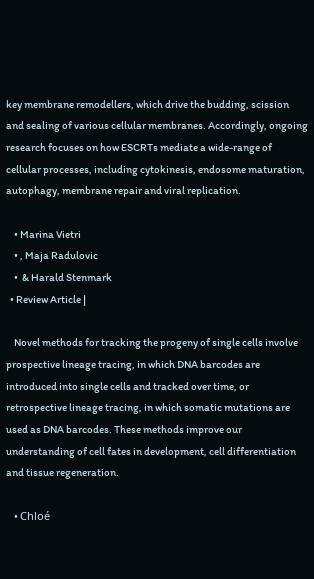key membrane remodellers, which drive the budding, scission and sealing of various cellular membranes. Accordingly, ongoing research focuses on how ESCRTs mediate a wide-range of cellular processes, including cytokinesis, endosome maturation, autophagy, membrane repair and viral replication.

    • Marina Vietri
    • , Maja Radulovic
    •  & Harald Stenmark
  • Review Article |

    Novel methods for tracking the progeny of single cells involve prospective lineage tracing, in which DNA barcodes are introduced into single cells and tracked over time, or retrospective lineage tracing, in which somatic mutations are used as DNA barcodes. These methods improve our understanding of cell fates in development, cell differentiation and tissue regeneration.

    • Chloé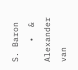S. Baron
    •  & Alexander van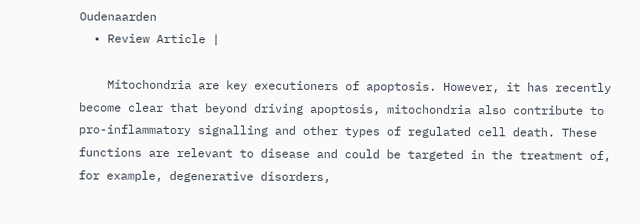Oudenaarden
  • Review Article |

    Mitochondria are key executioners of apoptosis. However, it has recently become clear that beyond driving apoptosis, mitochondria also contribute to pro-inflammatory signalling and other types of regulated cell death. These functions are relevant to disease and could be targeted in the treatment of, for example, degenerative disorders,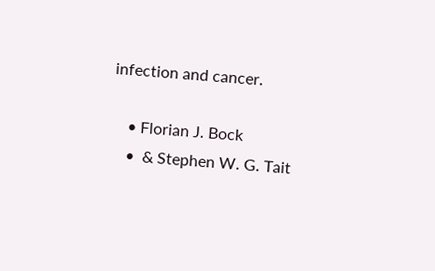infection and cancer.

    • Florian J. Bock
    •  & Stephen W. G. Tait